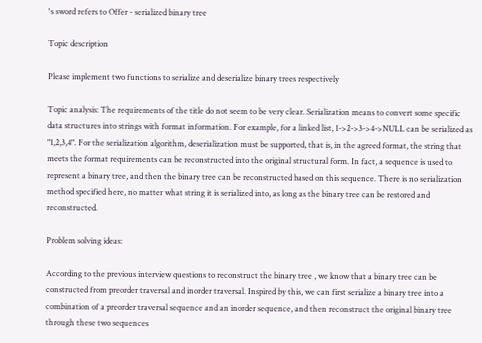's sword refers to Offer - serialized binary tree

Topic description

Please implement two functions to serialize and deserialize binary trees respectively

Topic analysis: The requirements of the title do not seem to be very clear. Serialization means to convert some specific data structures into strings with format information. For example, for a linked list, 1->2->3->4->NULL can be serialized as "1,2,3,4". For the serialization algorithm, deserialization must be supported, that is, in the agreed format, the string that meets the format requirements can be reconstructed into the original structural form. In fact, a sequence is used to represent a binary tree, and then the binary tree can be reconstructed based on this sequence. There is no serialization method specified here, no matter what string it is serialized into, as long as the binary tree can be restored and reconstructed.

Problem solving ideas:

According to the previous interview questions to reconstruct the binary tree , we know that a binary tree can be constructed from preorder traversal and inorder traversal. Inspired by this, we can first serialize a binary tree into a combination of a preorder traversal sequence and an inorder sequence, and then reconstruct the original binary tree through these two sequences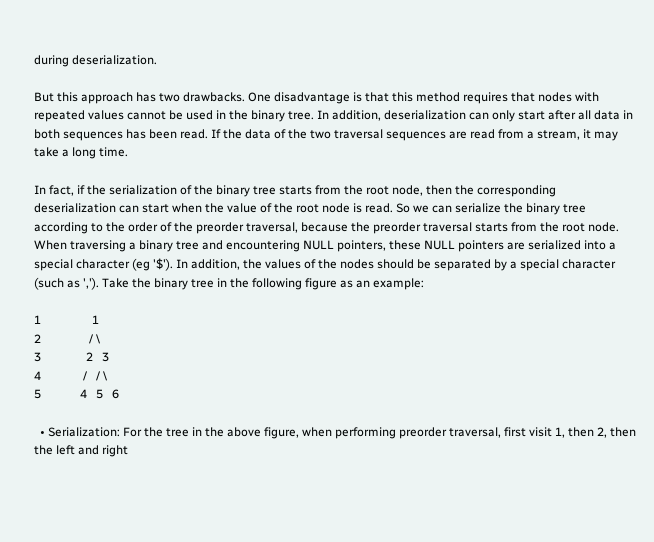during deserialization.

But this approach has two drawbacks. One disadvantage is that this method requires that nodes with repeated values cannot be used in the binary tree. In addition, deserialization can only start after all data in both sequences has been read. If the data of the two traversal sequences are read from a stream, it may take a long time.

In fact, if the serialization of the binary tree starts from the root node, then the corresponding deserialization can start when the value of the root node is read. So we can serialize the binary tree according to the order of the preorder traversal, because the preorder traversal starts from the root node. When traversing a binary tree and encountering NULL pointers, these NULL pointers are serialized into a special character (eg '$'). In addition, the values of the nodes should be separated by a special character (such as ','). Take the binary tree in the following figure as an example:

1                 1
2                / \
3               2   3
4              /   / \
5             4   5   6

  • Serialization: For the tree in the above figure, when performing preorder traversal, first visit 1, then 2, then the left and right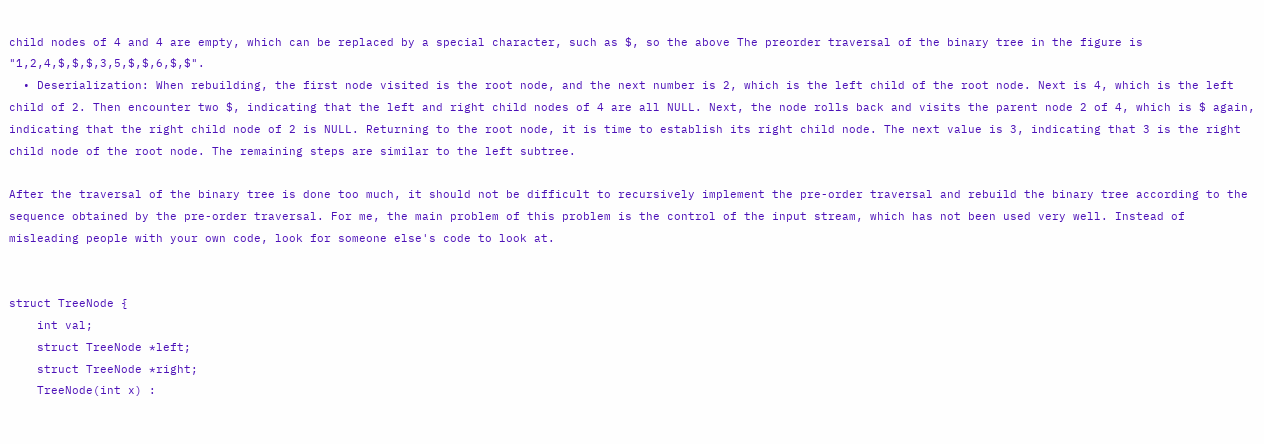child nodes of 4 and 4 are empty, which can be replaced by a special character, such as $, so the above The preorder traversal of the binary tree in the figure is "1,2,4,$,$,$,3,5,$,$,6,$,$".
  • Deserialization: When rebuilding, the first node visited is the root node, and the next number is 2, which is the left child of the root node. Next is 4, which is the left child of 2. Then encounter two $, indicating that the left and right child nodes of 4 are all NULL. Next, the node rolls back and visits the parent node 2 of 4, which is $ again, indicating that the right child node of 2 is NULL. Returning to the root node, it is time to establish its right child node. The next value is 3, indicating that 3 is the right child node of the root node. The remaining steps are similar to the left subtree.

After the traversal of the binary tree is done too much, it should not be difficult to recursively implement the pre-order traversal and rebuild the binary tree according to the sequence obtained by the pre-order traversal. For me, the main problem of this problem is the control of the input stream, which has not been used very well. Instead of misleading people with your own code, look for someone else's code to look at.


struct TreeNode {
    int val;
    struct TreeNode *left;
    struct TreeNode *right;
    TreeNode(int x) :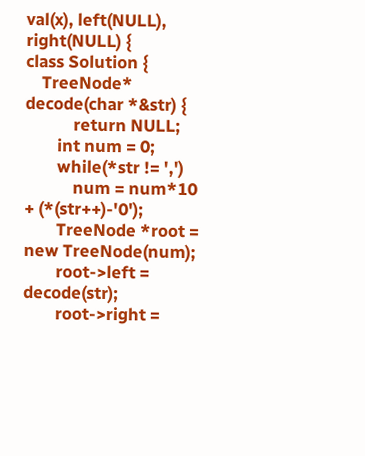val(x), left(NULL), right(NULL) {
class Solution {
    TreeNode* decode(char *&str) {
            return NULL;
        int num = 0;
        while(*str != ',')
            num = num*10 + (*(str++)-'0');
        TreeNode *root = new TreeNode(num);
        root->left = decode(str);
        root->right =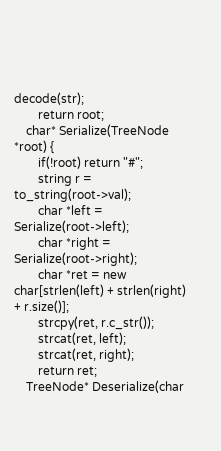decode(str);
        return root;
    char* Serialize(TreeNode *root) {
        if(!root) return "#";
        string r = to_string(root->val);
        char *left = Serialize(root->left);
        char *right = Serialize(root->right);
        char *ret = new char[strlen(left) + strlen(right) + r.size()];
        strcpy(ret, r.c_str());
        strcat(ret, left);
        strcat(ret, right);
        return ret;
    TreeNode* Deserialize(char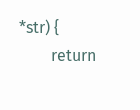*str) {
        return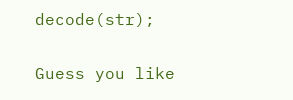decode(str);

Guess you like